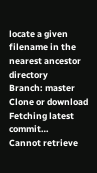locate a given filename in the nearest ancestor directory
Branch: master
Clone or download
Fetching latest commit…
Cannot retrieve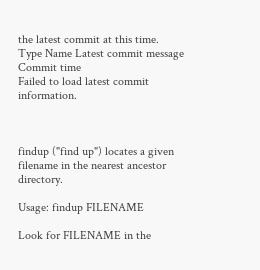the latest commit at this time.
Type Name Latest commit message Commit time
Failed to load latest commit information.



findup ("find up") locates a given filename in the nearest ancestor directory.

Usage: findup FILENAME

Look for FILENAME in the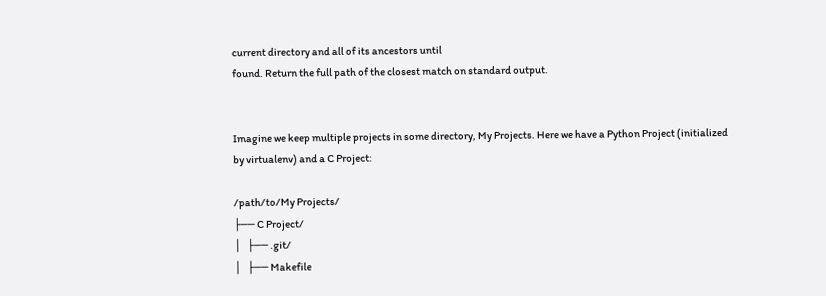current directory and all of its ancestors until
found. Return the full path of the closest match on standard output.


Imagine we keep multiple projects in some directory, My Projects. Here we have a Python Project (initialized by virtualenv) and a C Project:

/path/to/My Projects/
├── C Project/
│   ├── .git/
│   ├── Makefile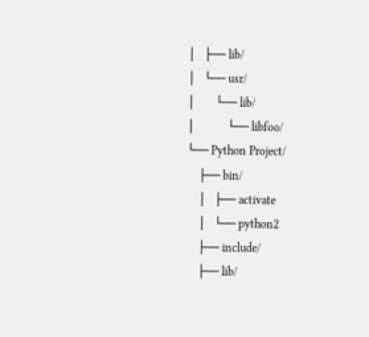│   ├── lib/
│   └── usr/
│       └── lib/
│           └── libfoo/
└── Python Project/
    ├── bin/
    │   ├── activate
    │   └── python2
    ├── include/
    ├── lib/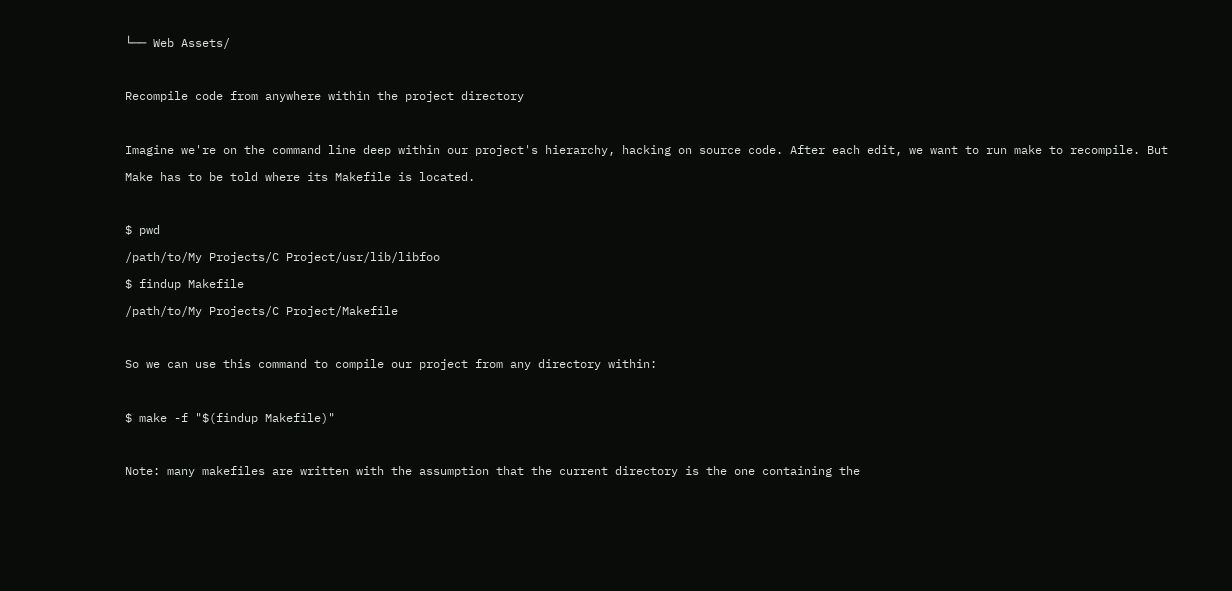└── Web Assets/

Recompile code from anywhere within the project directory

Imagine we're on the command line deep within our project's hierarchy, hacking on source code. After each edit, we want to run make to recompile. But Make has to be told where its Makefile is located.

$ pwd
/path/to/My Projects/C Project/usr/lib/libfoo
$ findup Makefile
/path/to/My Projects/C Project/Makefile

So we can use this command to compile our project from any directory within:

$ make -f "$(findup Makefile)"

Note: many makefiles are written with the assumption that the current directory is the one containing the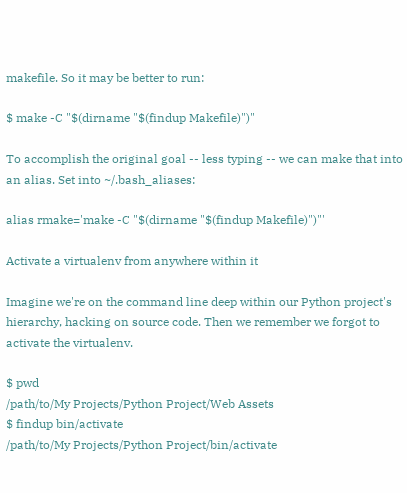makefile. So it may be better to run:

$ make -C "$(dirname "$(findup Makefile)")"

To accomplish the original goal -- less typing -- we can make that into an alias. Set into ~/.bash_aliases:

alias rmake='make -C "$(dirname "$(findup Makefile)")"'

Activate a virtualenv from anywhere within it

Imagine we're on the command line deep within our Python project's hierarchy, hacking on source code. Then we remember we forgot to activate the virtualenv.

$ pwd
/path/to/My Projects/Python Project/Web Assets
$ findup bin/activate
/path/to/My Projects/Python Project/bin/activate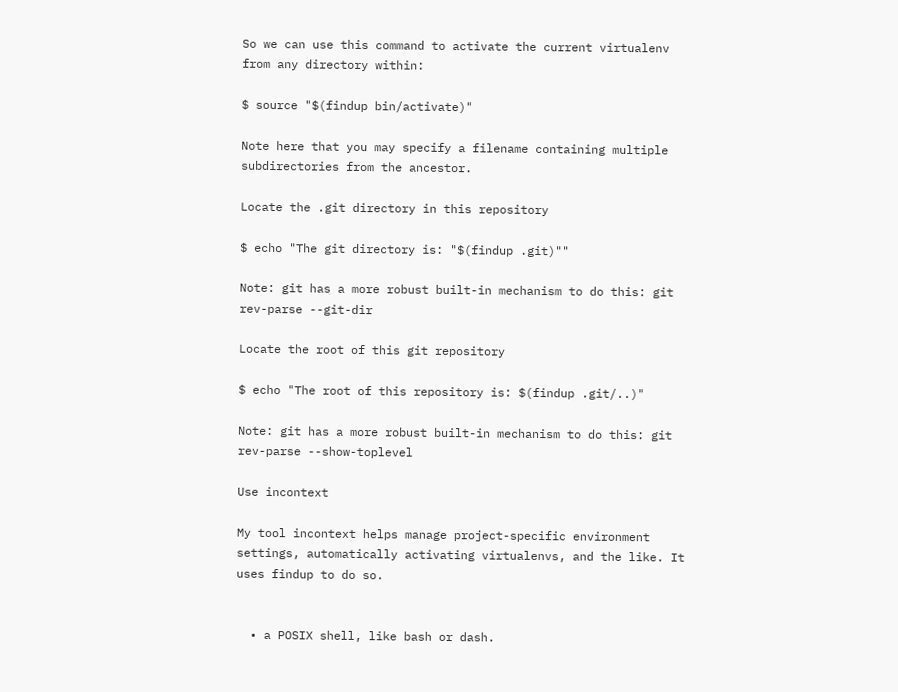So we can use this command to activate the current virtualenv from any directory within:

$ source "$(findup bin/activate)"

Note here that you may specify a filename containing multiple subdirectories from the ancestor.

Locate the .git directory in this repository

$ echo "The git directory is: "$(findup .git)""

Note: git has a more robust built-in mechanism to do this: git rev-parse --git-dir

Locate the root of this git repository

$ echo "The root of this repository is: $(findup .git/..)"

Note: git has a more robust built-in mechanism to do this: git rev-parse --show-toplevel

Use incontext

My tool incontext helps manage project-specific environment settings, automatically activating virtualenvs, and the like. It uses findup to do so.


  • a POSIX shell, like bash or dash.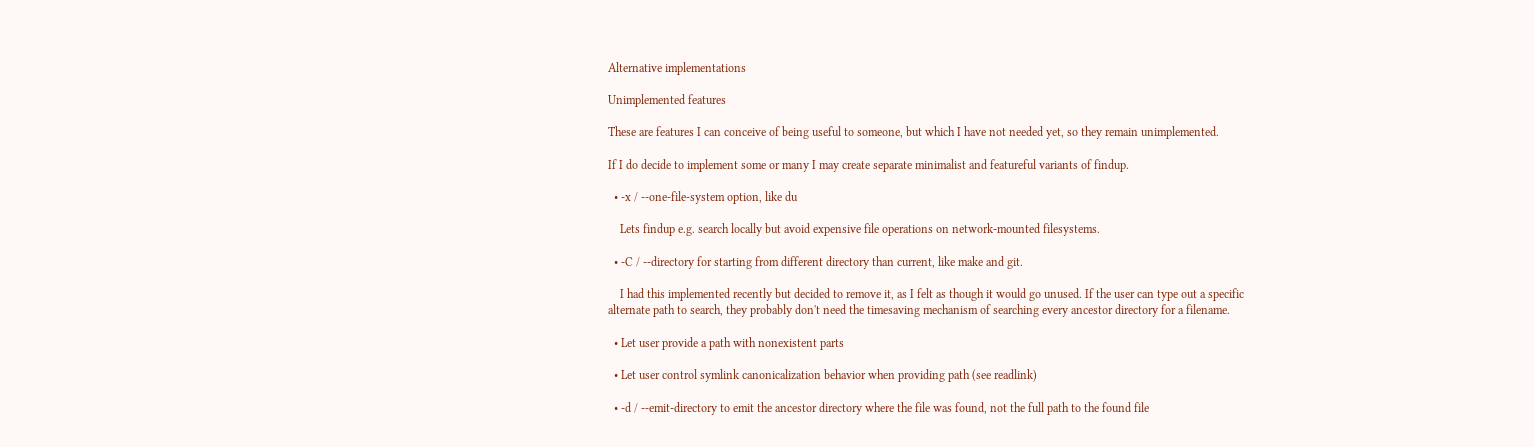Alternative implementations

Unimplemented features

These are features I can conceive of being useful to someone, but which I have not needed yet, so they remain unimplemented.

If I do decide to implement some or many I may create separate minimalist and featureful variants of findup.

  • -x / --one-file-system option, like du

    Lets findup e.g. search locally but avoid expensive file operations on network-mounted filesystems.

  • -C / --directory for starting from different directory than current, like make and git.

    I had this implemented recently but decided to remove it, as I felt as though it would go unused. If the user can type out a specific alternate path to search, they probably don't need the timesaving mechanism of searching every ancestor directory for a filename.

  • Let user provide a path with nonexistent parts

  • Let user control symlink canonicalization behavior when providing path (see readlink)

  • -d / --emit-directory to emit the ancestor directory where the file was found, not the full path to the found file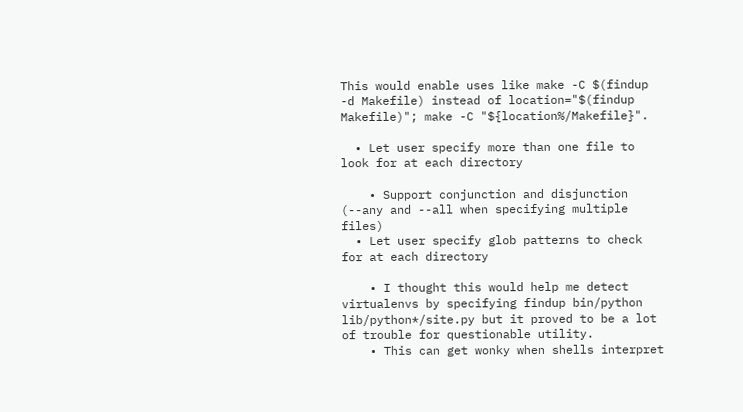This would enable uses like make -C $(findup -d Makefile) instead of location="$(findup Makefile)"; make -C "${location%/Makefile}".

  • Let user specify more than one file to look for at each directory

    • Support conjunction and disjunction (--any and --all when specifying multiple files)
  • Let user specify glob patterns to check for at each directory

    • I thought this would help me detect virtualenvs by specifying findup bin/python lib/python*/site.py but it proved to be a lot of trouble for questionable utility.
    • This can get wonky when shells interpret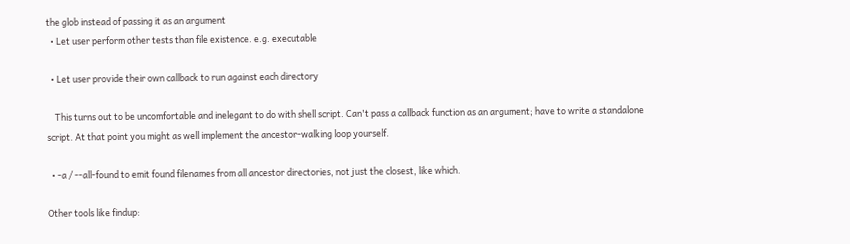the glob instead of passing it as an argument
  • Let user perform other tests than file existence. e.g. executable

  • Let user provide their own callback to run against each directory

    This turns out to be uncomfortable and inelegant to do with shell script. Can't pass a callback function as an argument; have to write a standalone script. At that point you might as well implement the ancestor-walking loop yourself.

  • -a / --all-found to emit found filenames from all ancestor directories, not just the closest, like which.

Other tools like findup: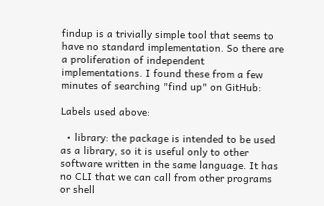findup is a trivially simple tool that seems to have no standard implementation. So there are a proliferation of independent implementations. I found these from a few minutes of searching "find up" on GitHub:

Labels used above:

  • library: the package is intended to be used as a library, so it is useful only to other software written in the same language. It has no CLI that we can call from other programs or shell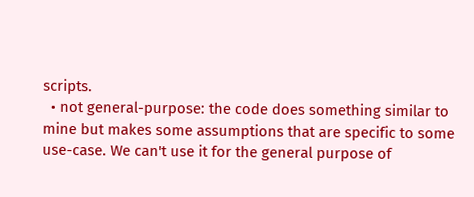scripts.
  • not general-purpose: the code does something similar to mine but makes some assumptions that are specific to some use-case. We can't use it for the general purpose of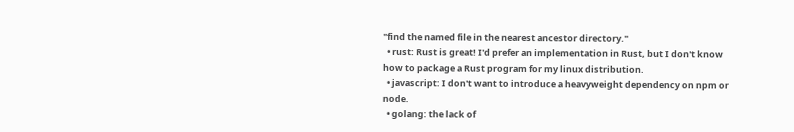"find the named file in the nearest ancestor directory."
  • rust: Rust is great! I'd prefer an implementation in Rust, but I don't know how to package a Rust program for my linux distribution.
  • javascript: I don't want to introduce a heavyweight dependency on npm or node.
  • golang: the lack of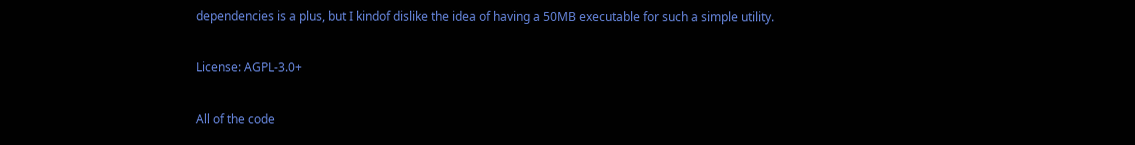dependencies is a plus, but I kindof dislike the idea of having a 50MB executable for such a simple utility.

License: AGPL-3.0+

All of the code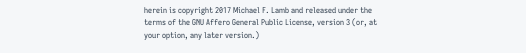herein is copyright 2017 Michael F. Lamb and released under the terms of the GNU Affero General Public License, version 3 (or, at your option, any later version.)